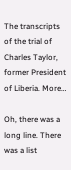The transcripts of the trial of Charles Taylor, former President of Liberia. More…

Oh, there was a long line. There was a list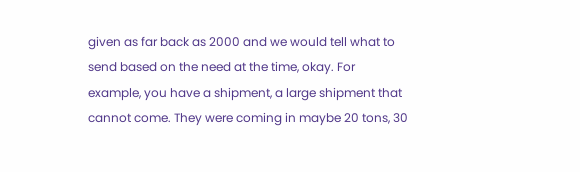given as far back as 2000 and we would tell what to send based on the need at the time, okay. For example, you have a shipment, a large shipment that cannot come. They were coming in maybe 20 tons, 30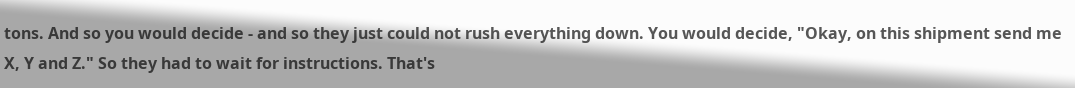tons. And so you would decide - and so they just could not rush everything down. You would decide, "Okay, on this shipment send me X, Y and Z." So they had to wait for instructions. That's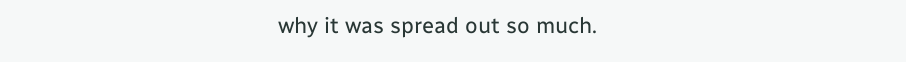why it was spread out so much.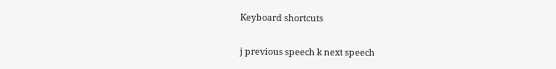Keyboard shortcuts

j previous speech k next speech